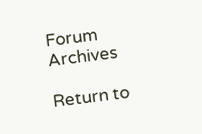Forum Archives

Return to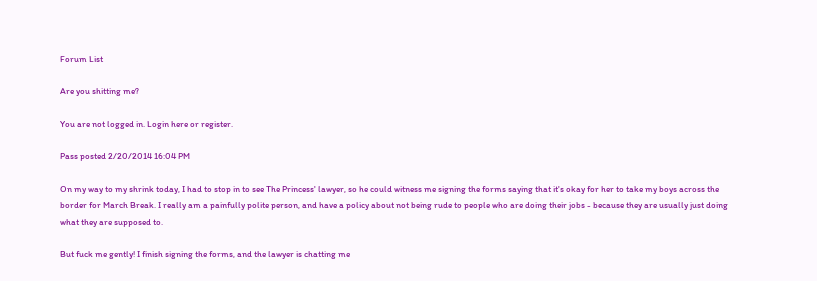Forum List

Are you shitting me?

You are not logged in. Login here or register.

Pass posted 2/20/2014 16:04 PM

On my way to my shrink today, I had to stop in to see The Princess' lawyer, so he could witness me signing the forms saying that it's okay for her to take my boys across the border for March Break. I really am a painfully polite person, and have a policy about not being rude to people who are doing their jobs - because they are usually just doing what they are supposed to.

But fuck me gently! I finish signing the forms, and the lawyer is chatting me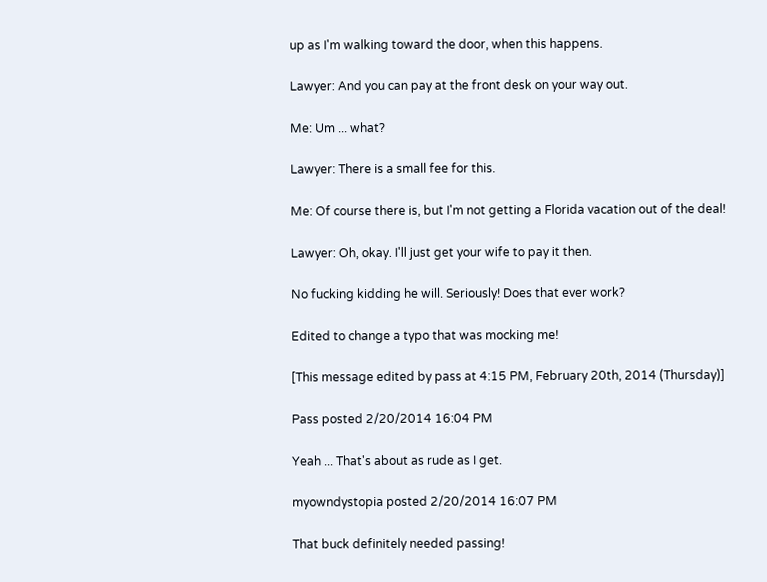up as I'm walking toward the door, when this happens.

Lawyer: And you can pay at the front desk on your way out.

Me: Um ... what?

Lawyer: There is a small fee for this.

Me: Of course there is, but I'm not getting a Florida vacation out of the deal!

Lawyer: Oh, okay. I'll just get your wife to pay it then.

No fucking kidding he will. Seriously! Does that ever work?

Edited to change a typo that was mocking me!

[This message edited by pass at 4:15 PM, February 20th, 2014 (Thursday)]

Pass posted 2/20/2014 16:04 PM

Yeah ... That's about as rude as I get.

myowndystopia posted 2/20/2014 16:07 PM

That buck definitely needed passing!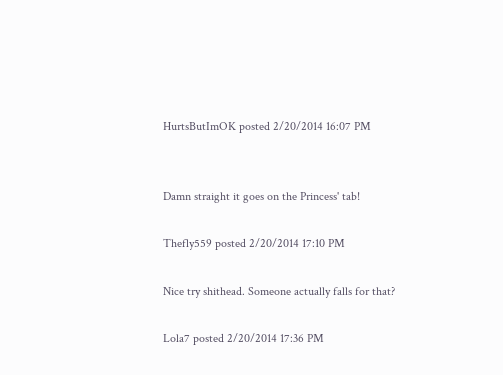HurtsButImOK posted 2/20/2014 16:07 PM


Damn straight it goes on the Princess' tab!

Thefly559 posted 2/20/2014 17:10 PM

Nice try shithead. Someone actually falls for that?

Lola7 posted 2/20/2014 17:36 PM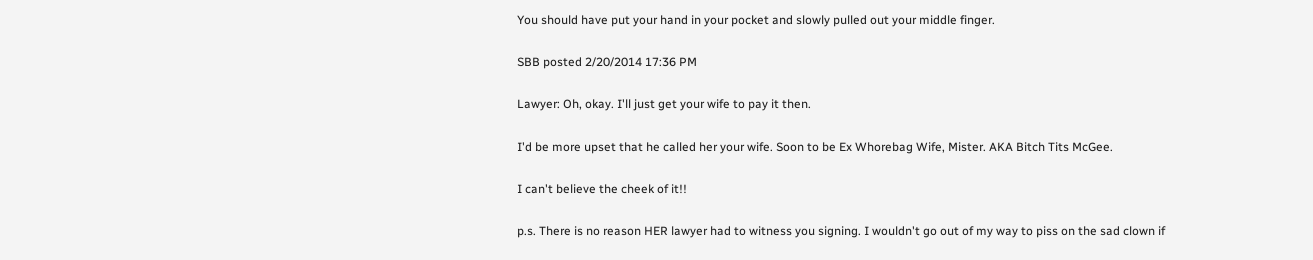You should have put your hand in your pocket and slowly pulled out your middle finger.

SBB posted 2/20/2014 17:36 PM

Lawyer: Oh, okay. I'll just get your wife to pay it then.

I'd be more upset that he called her your wife. Soon to be Ex Whorebag Wife, Mister. AKA Bitch Tits McGee.

I can't believe the cheek of it!!

p.s. There is no reason HER lawyer had to witness you signing. I wouldn't go out of my way to piss on the sad clown if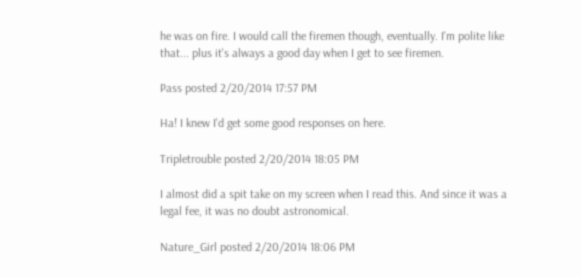he was on fire. I would call the firemen though, eventually. I'm polite like that... plus it's always a good day when I get to see firemen.

Pass posted 2/20/2014 17:57 PM

Ha! I knew I'd get some good responses on here.

Tripletrouble posted 2/20/2014 18:05 PM

I almost did a spit take on my screen when I read this. And since it was a legal fee, it was no doubt astronomical.

Nature_Girl posted 2/20/2014 18:06 PM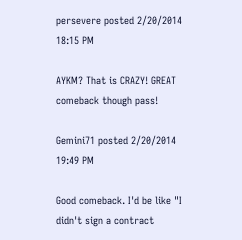persevere posted 2/20/2014 18:15 PM

AYKM? That is CRAZY! GREAT comeback though pass!

Gemini71 posted 2/20/2014 19:49 PM

Good comeback. I'd be like "I didn't sign a contract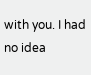with you. I had no idea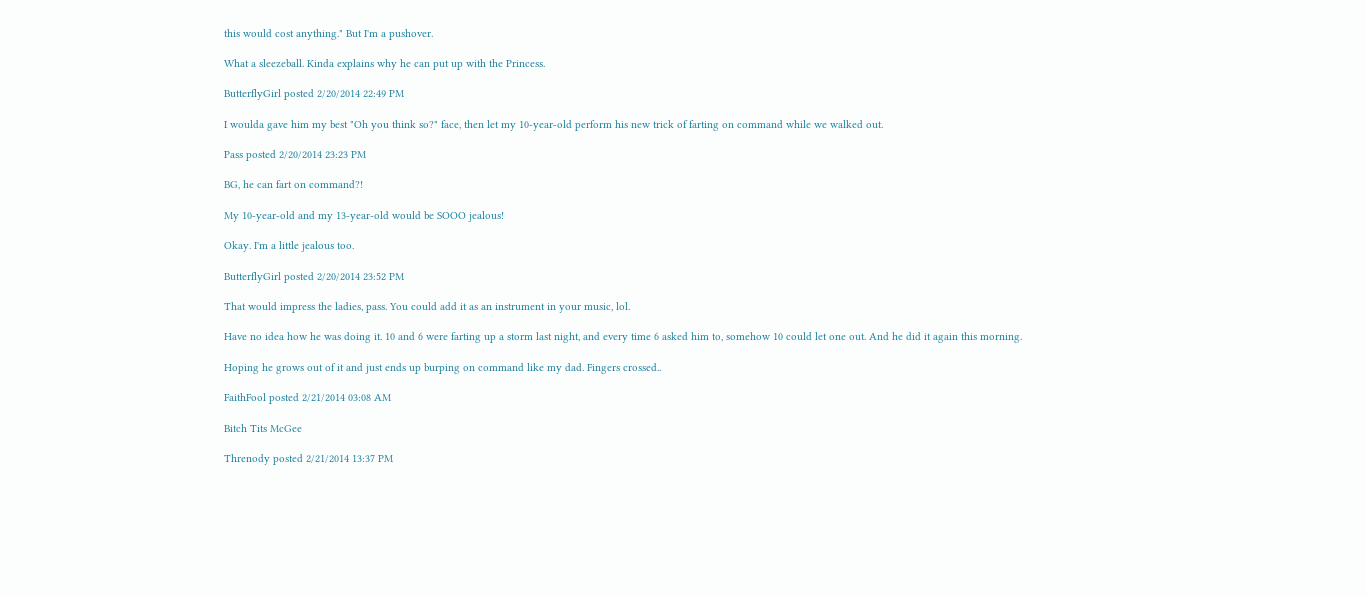this would cost anything." But I'm a pushover.

What a sleezeball. Kinda explains why he can put up with the Princess.

ButterflyGirl posted 2/20/2014 22:49 PM

I woulda gave him my best "Oh you think so?" face, then let my 10-year-old perform his new trick of farting on command while we walked out.

Pass posted 2/20/2014 23:23 PM

BG, he can fart on command?!

My 10-year-old and my 13-year-old would be SOOO jealous!

Okay. I'm a little jealous too.

ButterflyGirl posted 2/20/2014 23:52 PM

That would impress the ladies, pass. You could add it as an instrument in your music, lol.

Have no idea how he was doing it. 10 and 6 were farting up a storm last night, and every time 6 asked him to, somehow 10 could let one out. And he did it again this morning.

Hoping he grows out of it and just ends up burping on command like my dad. Fingers crossed..

FaithFool posted 2/21/2014 03:08 AM

Bitch Tits McGee

Threnody posted 2/21/2014 13:37 PM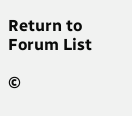Return to Forum List

©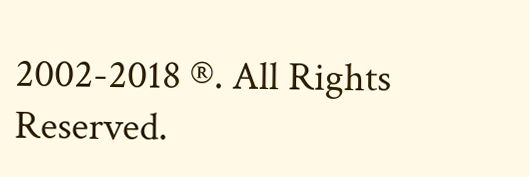2002-2018 ®. All Rights Reserved.